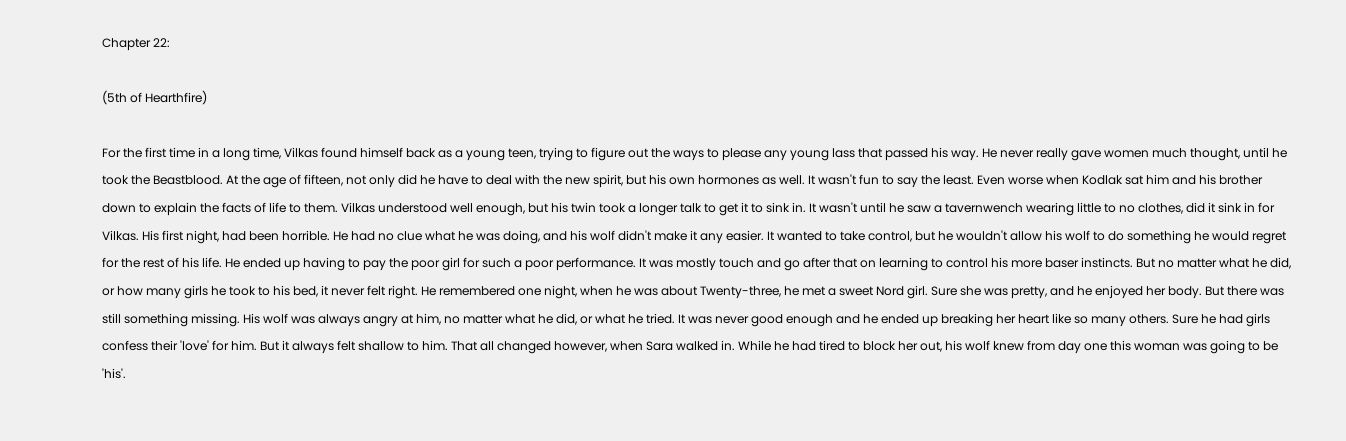Chapter 22:

(5th of Hearthfire)

For the first time in a long time, Vilkas found himself back as a young teen, trying to figure out the ways to please any young lass that passed his way. He never really gave women much thought, until he took the Beastblood. At the age of fifteen, not only did he have to deal with the new spirit, but his own hormones as well. It wasn't fun to say the least. Even worse when Kodlak sat him and his brother down to explain the facts of life to them. Vilkas understood well enough, but his twin took a longer talk to get it to sink in. It wasn't until he saw a tavernwench wearing little to no clothes, did it sink in for Vilkas. His first night, had been horrible. He had no clue what he was doing, and his wolf didn't make it any easier. It wanted to take control, but he wouldn't allow his wolf to do something he would regret for the rest of his life. He ended up having to pay the poor girl for such a poor performance. It was mostly touch and go after that on learning to control his more baser instincts. But no matter what he did, or how many girls he took to his bed, it never felt right. He remembered one night, when he was about Twenty-three, he met a sweet Nord girl. Sure she was pretty, and he enjoyed her body. But there was still something missing. His wolf was always angry at him, no matter what he did, or what he tried. It was never good enough and he ended up breaking her heart like so many others. Sure he had girls confess their 'love' for him. But it always felt shallow to him. That all changed however, when Sara walked in. While he had tired to block her out, his wolf knew from day one this woman was going to be 'his'.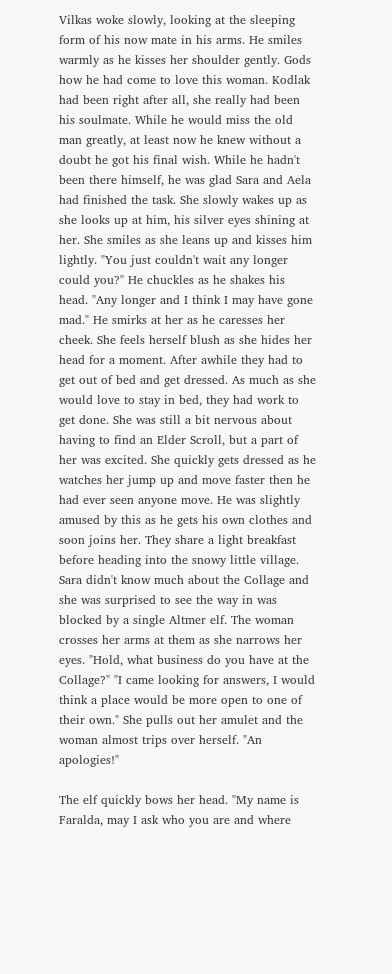Vilkas woke slowly, looking at the sleeping form of his now mate in his arms. He smiles warmly as he kisses her shoulder gently. Gods how he had come to love this woman. Kodlak had been right after all, she really had been his soulmate. While he would miss the old man greatly, at least now he knew without a doubt he got his final wish. While he hadn't been there himself, he was glad Sara and Aela had finished the task. She slowly wakes up as she looks up at him, his silver eyes shining at her. She smiles as she leans up and kisses him lightly. "You just couldn't wait any longer could you?" He chuckles as he shakes his head. "Any longer and I think I may have gone mad." He smirks at her as he caresses her cheek. She feels herself blush as she hides her head for a moment. After awhile they had to get out of bed and get dressed. As much as she would love to stay in bed, they had work to get done. She was still a bit nervous about having to find an Elder Scroll, but a part of her was excited. She quickly gets dressed as he watches her jump up and move faster then he had ever seen anyone move. He was slightly amused by this as he gets his own clothes and soon joins her. They share a light breakfast before heading into the snowy little village. Sara didn't know much about the Collage and she was surprised to see the way in was blocked by a single Altmer elf. The woman crosses her arms at them as she narrows her eyes. "Hold, what business do you have at the Collage?" "I came looking for answers, I would think a place would be more open to one of their own." She pulls out her amulet and the woman almost trips over herself. "An apologies!"

The elf quickly bows her head. "My name is Faralda, may I ask who you are and where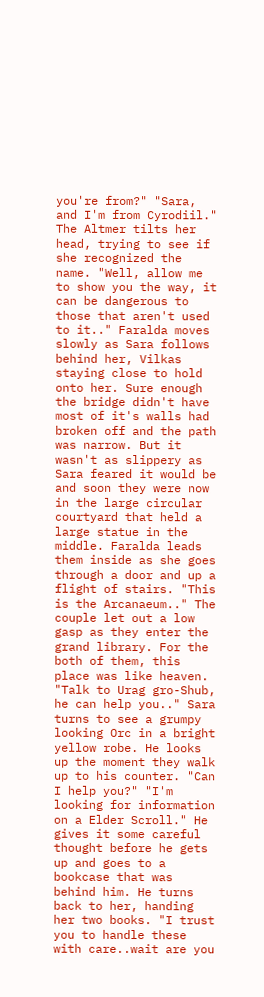you're from?" "Sara, and I'm from Cyrodiil." The Altmer tilts her head, trying to see if she recognized the name. "Well, allow me to show you the way, it can be dangerous to those that aren't used to it.." Faralda moves slowly as Sara follows behind her, Vilkas staying close to hold onto her. Sure enough the bridge didn't have most of it's walls had broken off and the path was narrow. But it wasn't as slippery as Sara feared it would be and soon they were now in the large circular courtyard that held a large statue in the middle. Faralda leads them inside as she goes through a door and up a flight of stairs. "This is the Arcanaeum.." The couple let out a low gasp as they enter the grand library. For the both of them, this place was like heaven. "Talk to Urag gro-Shub, he can help you.." Sara turns to see a grumpy looking Orc in a bright yellow robe. He looks up the moment they walk up to his counter. "Can I help you?" "I'm looking for information on a Elder Scroll." He gives it some careful thought before he gets up and goes to a bookcase that was behind him. He turns back to her, handing her two books. "I trust you to handle these with care..wait are you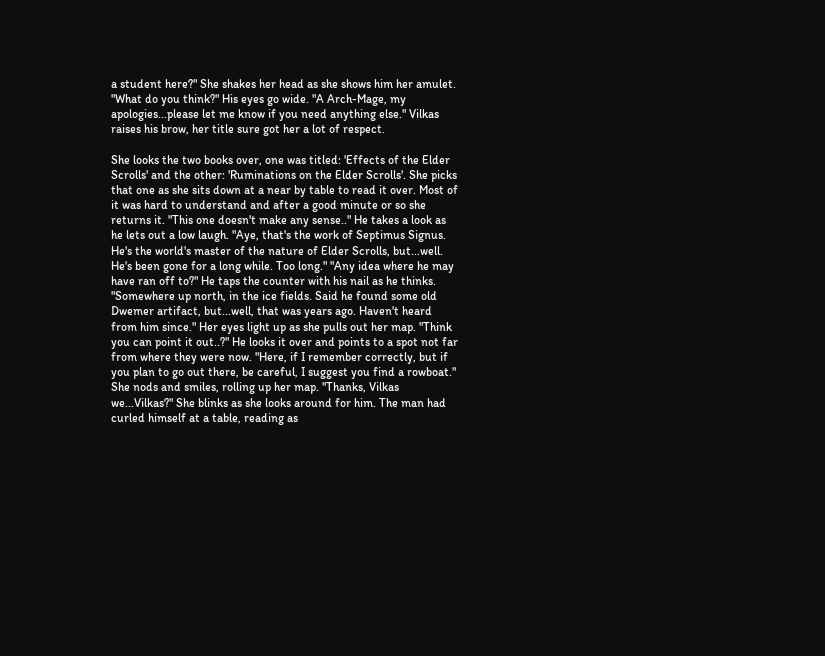a student here?" She shakes her head as she shows him her amulet. "What do you think?" His eyes go wide. "A Arch-Mage, my apologies...please let me know if you need anything else." Vilkas raises his brow, her title sure got her a lot of respect.

She looks the two books over, one was titled: 'Effects of the Elder Scrolls' and the other: 'Ruminations on the Elder Scrolls'. She picks that one as she sits down at a near by table to read it over. Most of it was hard to understand and after a good minute or so she returns it. "This one doesn't make any sense.." He takes a look as he lets out a low laugh. "Aye, that's the work of Septimus Signus. He's the world's master of the nature of Elder Scrolls, but...well. He's been gone for a long while. Too long." "Any idea where he may have ran off to?" He taps the counter with his nail as he thinks. "Somewhere up north, in the ice fields. Said he found some old Dwemer artifact, but...well, that was years ago. Haven't heard from him since." Her eyes light up as she pulls out her map. "Think you can point it out..?" He looks it over and points to a spot not far from where they were now. "Here, if I remember correctly, but if you plan to go out there, be careful, I suggest you find a rowboat." She nods and smiles, rolling up her map. "Thanks, Vilkas we...Vilkas?" She blinks as she looks around for him. The man had curled himself at a table, reading as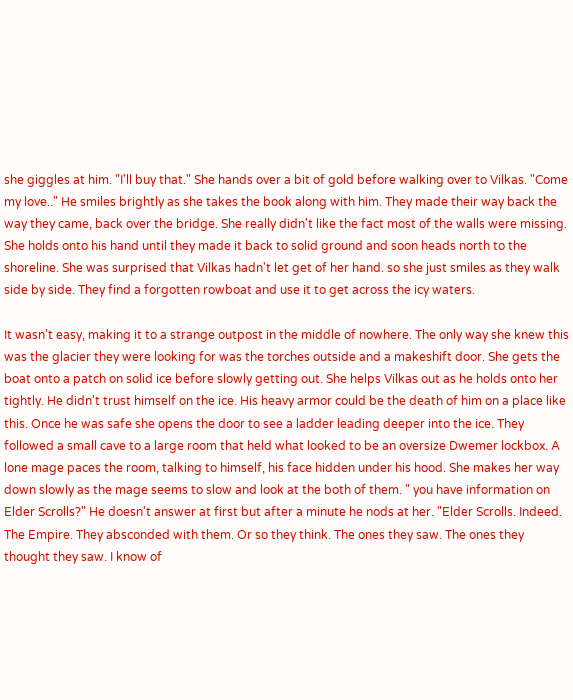she giggles at him. "I'll buy that." She hands over a bit of gold before walking over to Vilkas. "Come my love.." He smiles brightly as she takes the book along with him. They made their way back the way they came, back over the bridge. She really didn't like the fact most of the walls were missing. She holds onto his hand until they made it back to solid ground and soon heads north to the shoreline. She was surprised that Vilkas hadn't let get of her hand. so she just smiles as they walk side by side. They find a forgotten rowboat and use it to get across the icy waters.

It wasn't easy, making it to a strange outpost in the middle of nowhere. The only way she knew this was the glacier they were looking for was the torches outside and a makeshift door. She gets the boat onto a patch on solid ice before slowly getting out. She helps Vilkas out as he holds onto her tightly. He didn't trust himself on the ice. His heavy armor could be the death of him on a place like this. Once he was safe she opens the door to see a ladder leading deeper into the ice. They followed a small cave to a large room that held what looked to be an oversize Dwemer lockbox. A lone mage paces the room, talking to himself, his face hidden under his hood. She makes her way down slowly as the mage seems to slow and look at the both of them. " you have information on Elder Scrolls?" He doesn't answer at first but after a minute he nods at her. "Elder Scrolls. Indeed. The Empire. They absconded with them. Or so they think. The ones they saw. The ones they thought they saw. I know of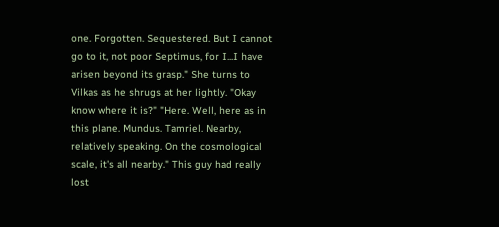one. Forgotten. Sequestered. But I cannot go to it, not poor Septimus, for I...I have arisen beyond its grasp." She turns to Vilkas as he shrugs at her lightly. "Okay know where it is?" "Here. Well, here as in this plane. Mundus. Tamriel. Nearby, relatively speaking. On the cosmological scale, it's all nearby." This guy had really lost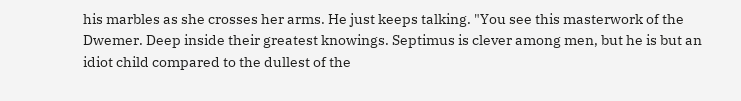his marbles as she crosses her arms. He just keeps talking. "You see this masterwork of the Dwemer. Deep inside their greatest knowings. Septimus is clever among men, but he is but an idiot child compared to the dullest of the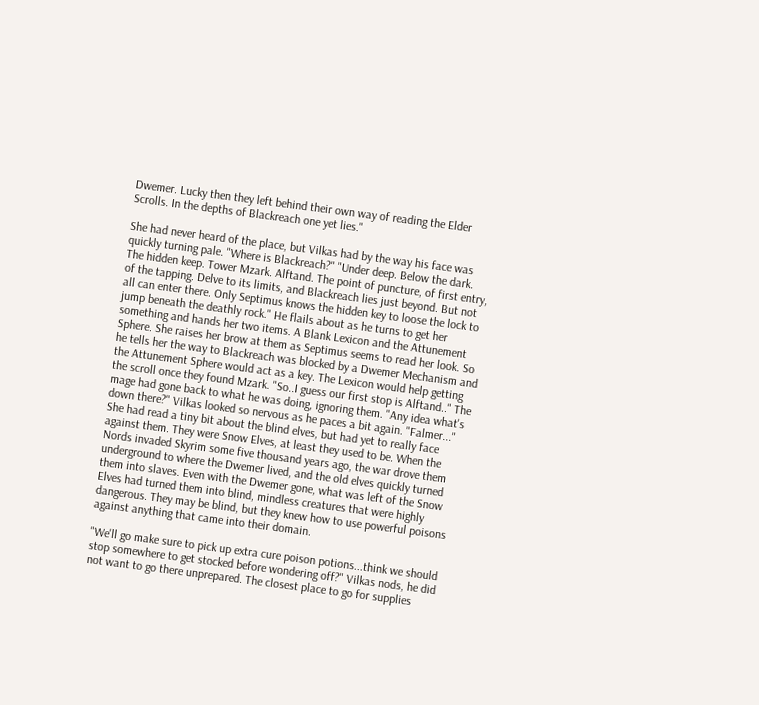Dwemer. Lucky then they left behind their own way of reading the Elder Scrolls. In the depths of Blackreach one yet lies."

She had never heard of the place, but Vilkas had by the way his face was quickly turning pale. "Where is Blackreach?" "Under deep. Below the dark. The hidden keep. Tower Mzark. Alftand. The point of puncture, of first entry, of the tapping. Delve to its limits, and Blackreach lies just beyond. But not all can enter there. Only Septimus knows the hidden key to loose the lock to jump beneath the deathly rock." He flails about as he turns to get her something and hands her two items. A Blank Lexicon and the Attunement Sphere. She raises her brow at them as Septimus seems to read her look. So he tells her the way to Blackreach was blocked by a Dwemer Mechanism and the Attunement Sphere would act as a key. The Lexicon would help getting the scroll once they found Mzark. "So..I guess our first stop is Alftand.." The mage had gone back to what he was doing, ignoring them. "Any idea what's down there?" Vilkas looked so nervous as he paces a bit again. "Falmer..." She had read a tiny bit about the blind elves, but had yet to really face against them. They were Snow Elves, at least they used to be. When the Nords invaded Skyrim some five thousand years ago, the war drove them underground to where the Dwemer lived, and the old elves quickly turned them into slaves. Even with the Dwemer gone, what was left of the Snow Elves had turned them into blind, mindless creatures that were highly dangerous. They may be blind, but they knew how to use powerful poisons against anything that came into their domain.

"We'll go make sure to pick up extra cure poison potions...think we should stop somewhere to get stocked before wondering off?" Vilkas nods, he did not want to go there unprepared. The closest place to go for supplies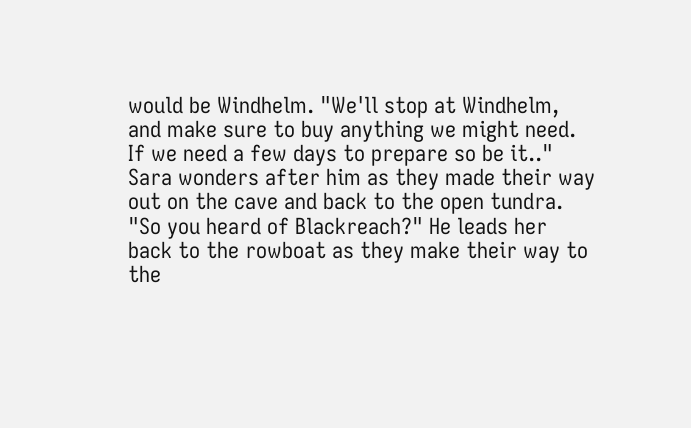would be Windhelm. "We'll stop at Windhelm, and make sure to buy anything we might need. If we need a few days to prepare so be it.." Sara wonders after him as they made their way out on the cave and back to the open tundra. "So you heard of Blackreach?" He leads her back to the rowboat as they make their way to the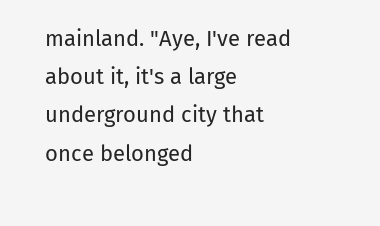mainland. "Aye, I've read about it, it's a large underground city that once belonged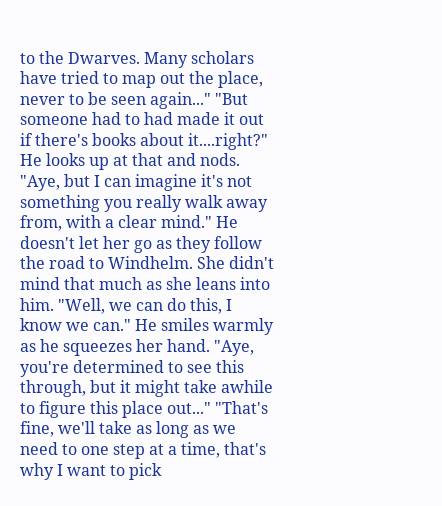to the Dwarves. Many scholars have tried to map out the place, never to be seen again..." "But someone had to had made it out if there's books about it....right?" He looks up at that and nods. "Aye, but I can imagine it's not something you really walk away from, with a clear mind." He doesn't let her go as they follow the road to Windhelm. She didn't mind that much as she leans into him. "Well, we can do this, I know we can." He smiles warmly as he squeezes her hand. "Aye, you're determined to see this through, but it might take awhile to figure this place out..." "That's fine, we'll take as long as we need to one step at a time, that's why I want to pick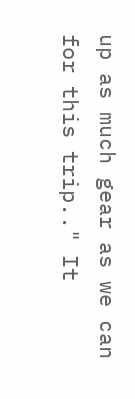up as much gear as we can for this trip.." It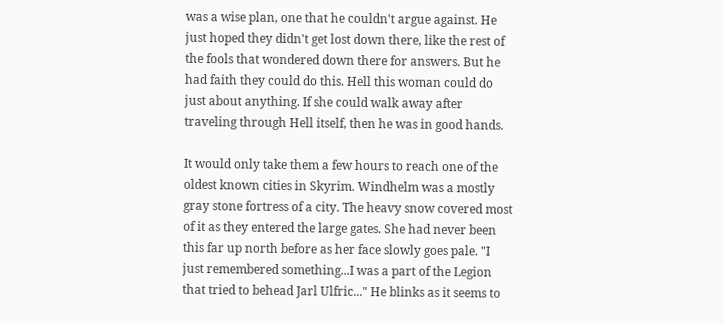was a wise plan, one that he couldn't argue against. He just hoped they didn't get lost down there, like the rest of the fools that wondered down there for answers. But he had faith they could do this. Hell this woman could do just about anything. If she could walk away after traveling through Hell itself, then he was in good hands.

It would only take them a few hours to reach one of the oldest known cities in Skyrim. Windhelm was a mostly gray stone fortress of a city. The heavy snow covered most of it as they entered the large gates. She had never been this far up north before as her face slowly goes pale. "I just remembered something...I was a part of the Legion that tried to behead Jarl Ulfric..." He blinks as it seems to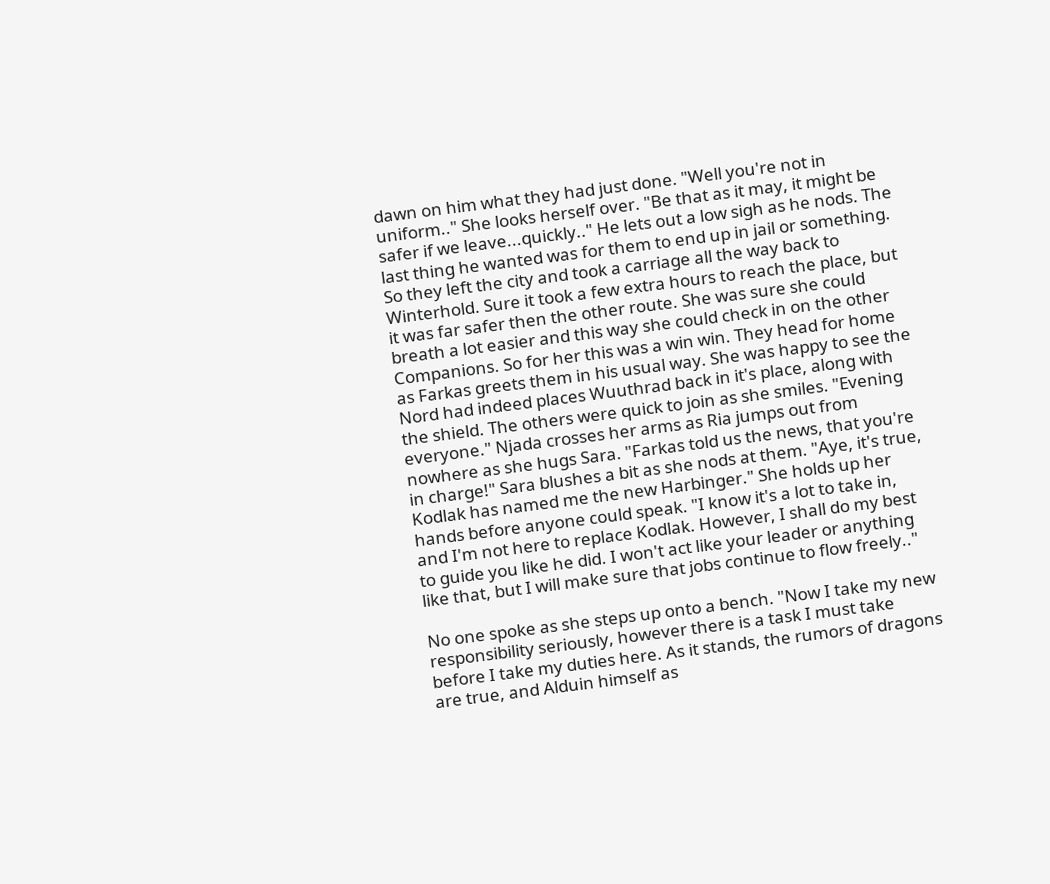dawn on him what they had just done. "Well you're not in uniform.." She looks herself over. "Be that as it may, it might be safer if we leave...quickly.." He lets out a low sigh as he nods. The last thing he wanted was for them to end up in jail or something. So they left the city and took a carriage all the way back to Winterhold. Sure it took a few extra hours to reach the place, but it was far safer then the other route. She was sure she could breath a lot easier and this way she could check in on the other Companions. So for her this was a win win. They head for home as Farkas greets them in his usual way. She was happy to see the Nord had indeed places Wuuthrad back in it's place, along with the shield. The others were quick to join as she smiles. "Evening everyone." Njada crosses her arms as Ria jumps out from nowhere as she hugs Sara. "Farkas told us the news, that you're in charge!" Sara blushes a bit as she nods at them. "Aye, it's true, Kodlak has named me the new Harbinger." She holds up her hands before anyone could speak. "I know it's a lot to take in, and I'm not here to replace Kodlak. However, I shall do my best to guide you like he did. I won't act like your leader or anything like that, but I will make sure that jobs continue to flow freely.."

No one spoke as she steps up onto a bench. "Now I take my new responsibility seriously, however there is a task I must take before I take my duties here. As it stands, the rumors of dragons are true, and Alduin himself as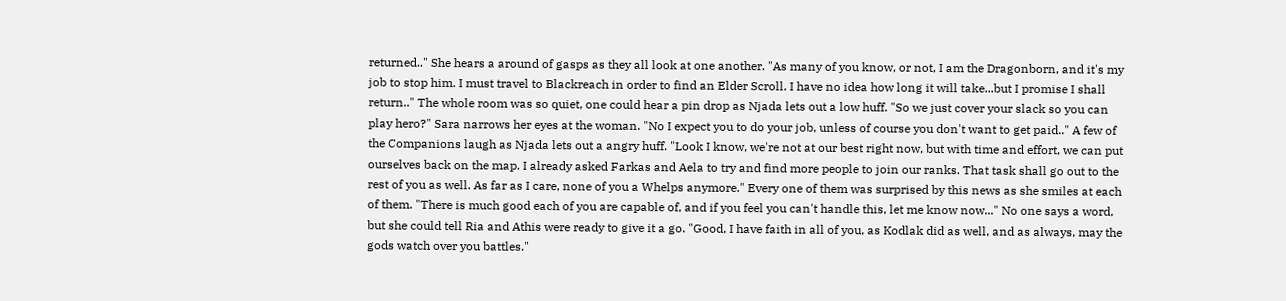returned.." She hears a around of gasps as they all look at one another. "As many of you know, or not, I am the Dragonborn, and it's my job to stop him. I must travel to Blackreach in order to find an Elder Scroll. I have no idea how long it will take...but I promise I shall return.." The whole room was so quiet, one could hear a pin drop as Njada lets out a low huff. "So we just cover your slack so you can play hero?" Sara narrows her eyes at the woman. "No I expect you to do your job, unless of course you don't want to get paid.." A few of the Companions laugh as Njada lets out a angry huff. "Look I know, we're not at our best right now, but with time and effort, we can put ourselves back on the map. I already asked Farkas and Aela to try and find more people to join our ranks. That task shall go out to the rest of you as well. As far as I care, none of you a Whelps anymore." Every one of them was surprised by this news as she smiles at each of them. "There is much good each of you are capable of, and if you feel you can't handle this, let me know now..." No one says a word, but she could tell Ria and Athis were ready to give it a go. "Good, I have faith in all of you, as Kodlak did as well, and as always, may the gods watch over you battles."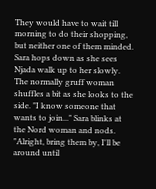They would have to wait till morning to do their shopping, but neither one of them minded. Sara hops down as she sees Njada walk up to her slowly. The normally gruff woman shuffles a bit as she looks to the side. "I know someone that wants to join..." Sara blinks at the Nord woman and nods. "Alright, bring them by, I'll be around until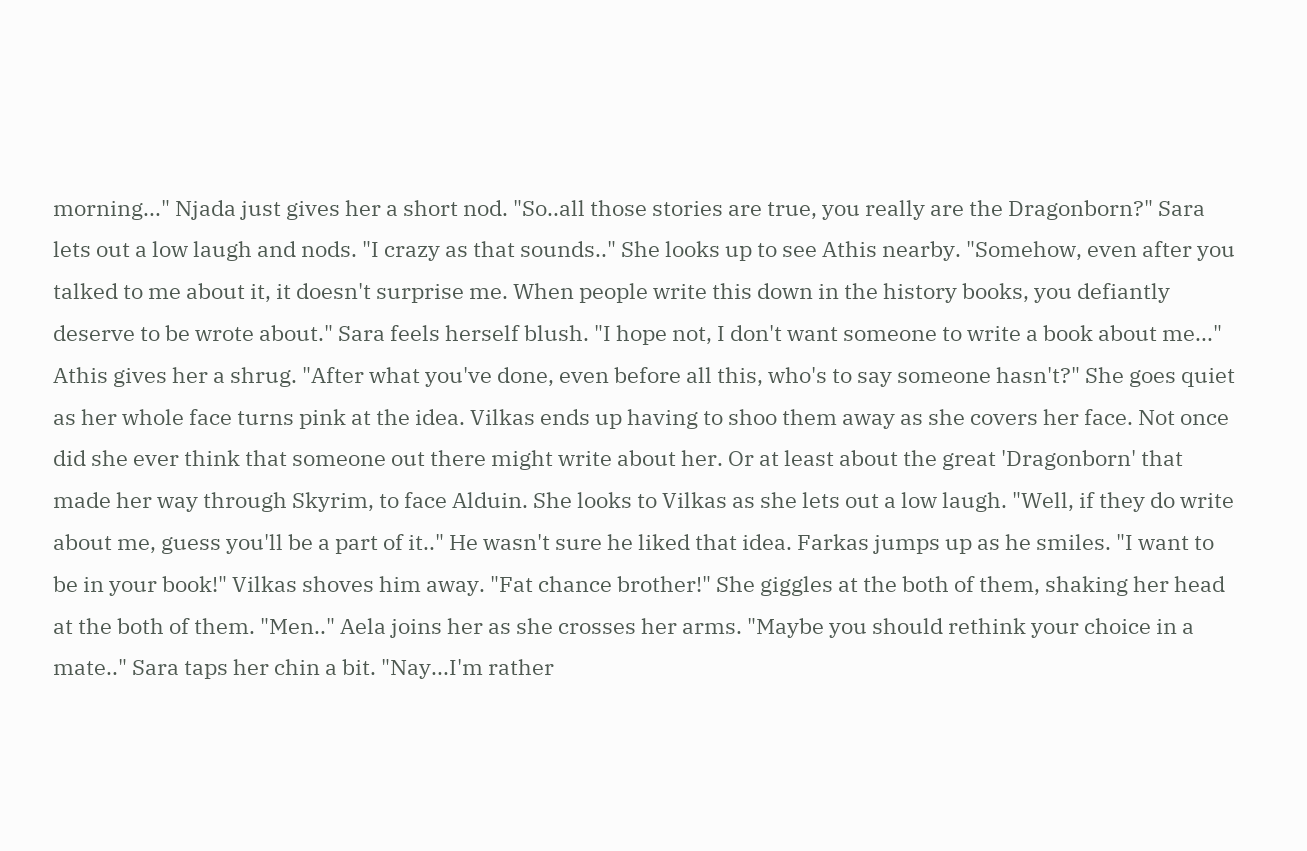morning..." Njada just gives her a short nod. "So..all those stories are true, you really are the Dragonborn?" Sara lets out a low laugh and nods. "I crazy as that sounds.." She looks up to see Athis nearby. "Somehow, even after you talked to me about it, it doesn't surprise me. When people write this down in the history books, you defiantly deserve to be wrote about." Sara feels herself blush. "I hope not, I don't want someone to write a book about me..." Athis gives her a shrug. "After what you've done, even before all this, who's to say someone hasn't?" She goes quiet as her whole face turns pink at the idea. Vilkas ends up having to shoo them away as she covers her face. Not once did she ever think that someone out there might write about her. Or at least about the great 'Dragonborn' that made her way through Skyrim, to face Alduin. She looks to Vilkas as she lets out a low laugh. "Well, if they do write about me, guess you'll be a part of it.." He wasn't sure he liked that idea. Farkas jumps up as he smiles. "I want to be in your book!" Vilkas shoves him away. "Fat chance brother!" She giggles at the both of them, shaking her head at the both of them. "Men.." Aela joins her as she crosses her arms. "Maybe you should rethink your choice in a mate.." Sara taps her chin a bit. "Nay...I'm rather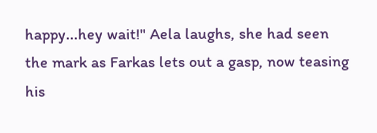happy...hey wait!" Aela laughs, she had seen the mark as Farkas lets out a gasp, now teasing his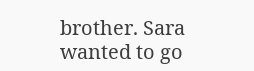brother. Sara wanted to go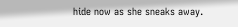hide now as she sneaks away.